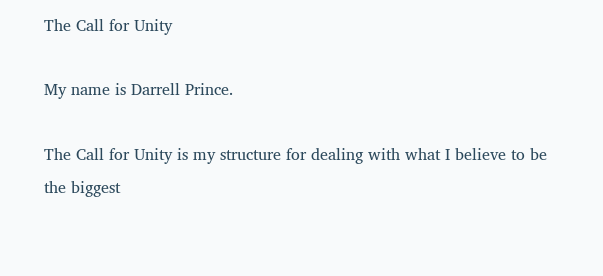The Call for Unity

My name is Darrell Prince.

The Call for Unity is my structure for dealing with what I believe to be the biggest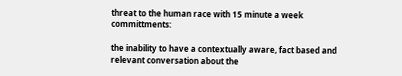threat to the human race with 15 minute a week committments:

the inability to have a contextually aware, fact based and relevant conversation about the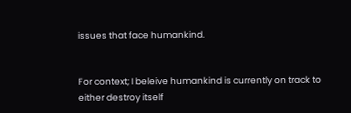issues that face humankind.


For context; I beleive humankind is currently on track to either destroy itself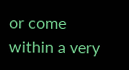or come within a very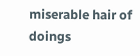miserable hair of doings